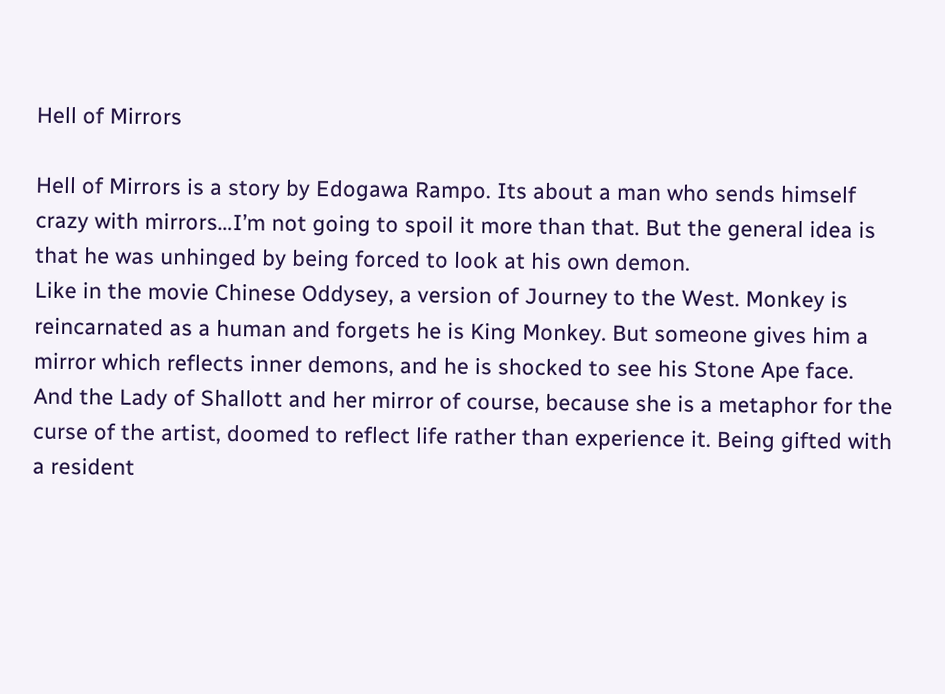Hell of Mirrors

Hell of Mirrors is a story by Edogawa Rampo. Its about a man who sends himself crazy with mirrors…I’m not going to spoil it more than that. But the general idea is that he was unhinged by being forced to look at his own demon.
Like in the movie Chinese Oddysey, a version of Journey to the West. Monkey is reincarnated as a human and forgets he is King Monkey. But someone gives him a mirror which reflects inner demons, and he is shocked to see his Stone Ape face.
And the Lady of Shallott and her mirror of course, because she is a metaphor for the curse of the artist, doomed to reflect life rather than experience it. Being gifted with a resident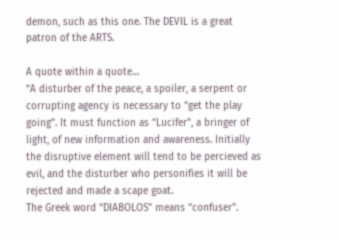demon, such as this one. The DEVIL is a great patron of the ARTS.

A quote within a quote…
“A disturber of the peace, a spoiler, a serpent or corrupting agency is necessary to “get the play going”. It must function as “Lucifer”, a bringer of light, of new information and awareness. Initially the disruptive element will tend to be percieved as evil, and the disturber who personifies it will be rejected and made a scape goat.
The Greek word “DIABOLOS” means “confuser”.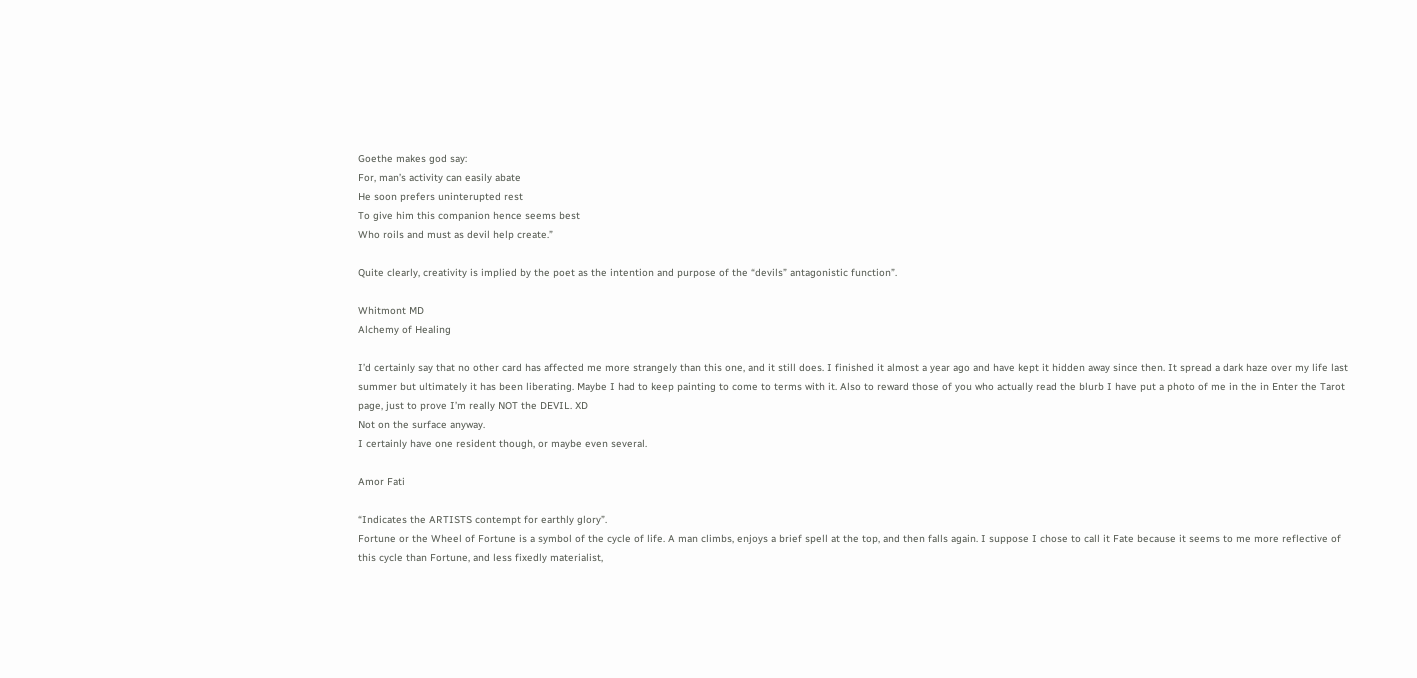Goethe makes god say:
For, man’s activity can easily abate
He soon prefers uninterupted rest
To give him this companion hence seems best
Who roils and must as devil help create.”

Quite clearly, creativity is implied by the poet as the intention and purpose of the “devils” antagonistic function”.

Whitmont MD
Alchemy of Healing

I’d certainly say that no other card has affected me more strangely than this one, and it still does. I finished it almost a year ago and have kept it hidden away since then. It spread a dark haze over my life last summer but ultimately it has been liberating. Maybe I had to keep painting to come to terms with it. Also to reward those of you who actually read the blurb I have put a photo of me in the in Enter the Tarot page, just to prove I’m really NOT the DEVIL. XD
Not on the surface anyway.
I certainly have one resident though, or maybe even several.

Amor Fati

“Indicates the ARTISTS contempt for earthly glory”.
Fortune or the Wheel of Fortune is a symbol of the cycle of life. A man climbs, enjoys a brief spell at the top, and then falls again. I suppose I chose to call it Fate because it seems to me more reflective of this cycle than Fortune, and less fixedly materialist,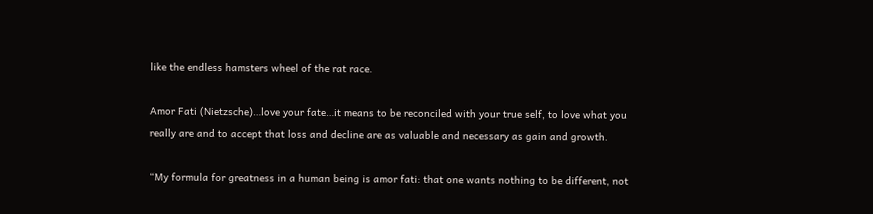like the endless hamsters wheel of the rat race.

Amor Fati (Nietzsche)…love your fate…it means to be reconciled with your true self, to love what you really are and to accept that loss and decline are as valuable and necessary as gain and growth.

“My formula for greatness in a human being is amor fati: that one wants nothing to be different, not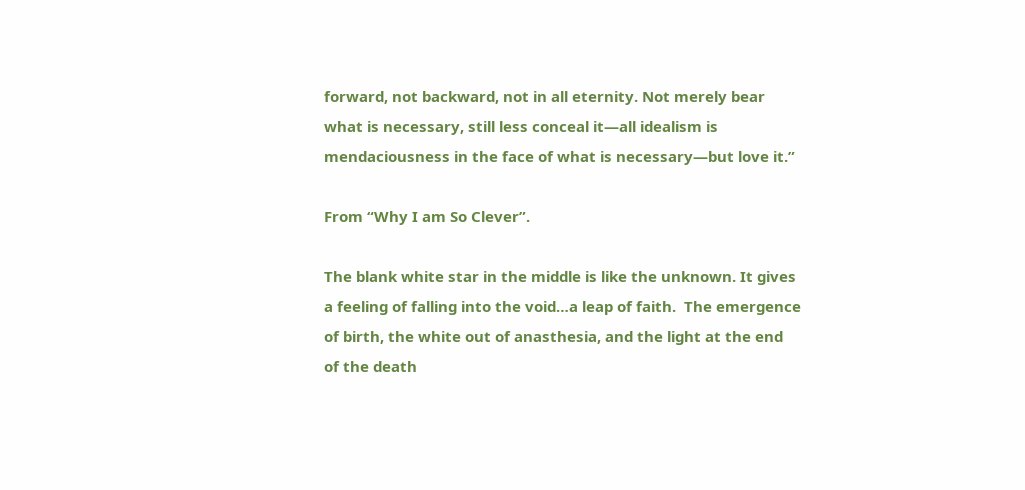forward, not backward, not in all eternity. Not merely bear what is necessary, still less conceal it—all idealism is mendaciousness in the face of what is necessary—but love it.”

From “Why I am So Clever”.

The blank white star in the middle is like the unknown. It gives a feeling of falling into the void…a leap of faith.  The emergence of birth, the white out of anasthesia, and the light at the end of the death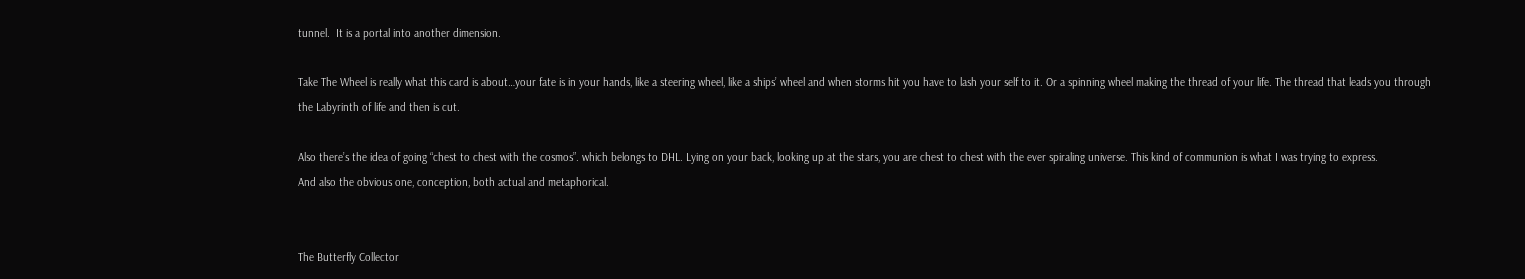tunnel.  It is a portal into another dimension.

Take The Wheel is really what this card is about…your fate is in your hands, like a steering wheel, like a ships’ wheel and when storms hit you have to lash your self to it. Or a spinning wheel making the thread of your life. The thread that leads you through the Labyrinth of life and then is cut.

Also there’s the idea of going “chest to chest with the cosmos”. which belongs to DHL. Lying on your back, looking up at the stars, you are chest to chest with the ever spiraling universe. This kind of communion is what I was trying to express.
And also the obvious one, conception, both actual and metaphorical.


The Butterfly Collector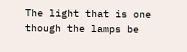The light that is one though the lamps be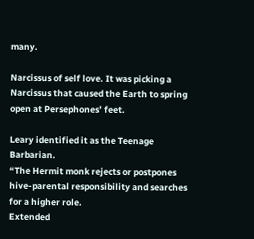many.

Narcissus of self love. It was picking a Narcissus that caused the Earth to spring open at Persephones’ feet.

Leary identified it as the Teenage Barbarian.
“The Hermit monk rejects or postpones hive-parental responsibility and searches for a higher role.
Extended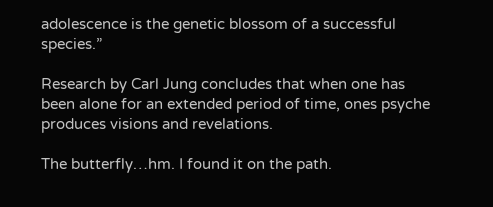adolescence is the genetic blossom of a successful species.”

Research by Carl Jung concludes that when one has been alone for an extended period of time, ones psyche produces visions and revelations.

The butterfly…hm. I found it on the path.